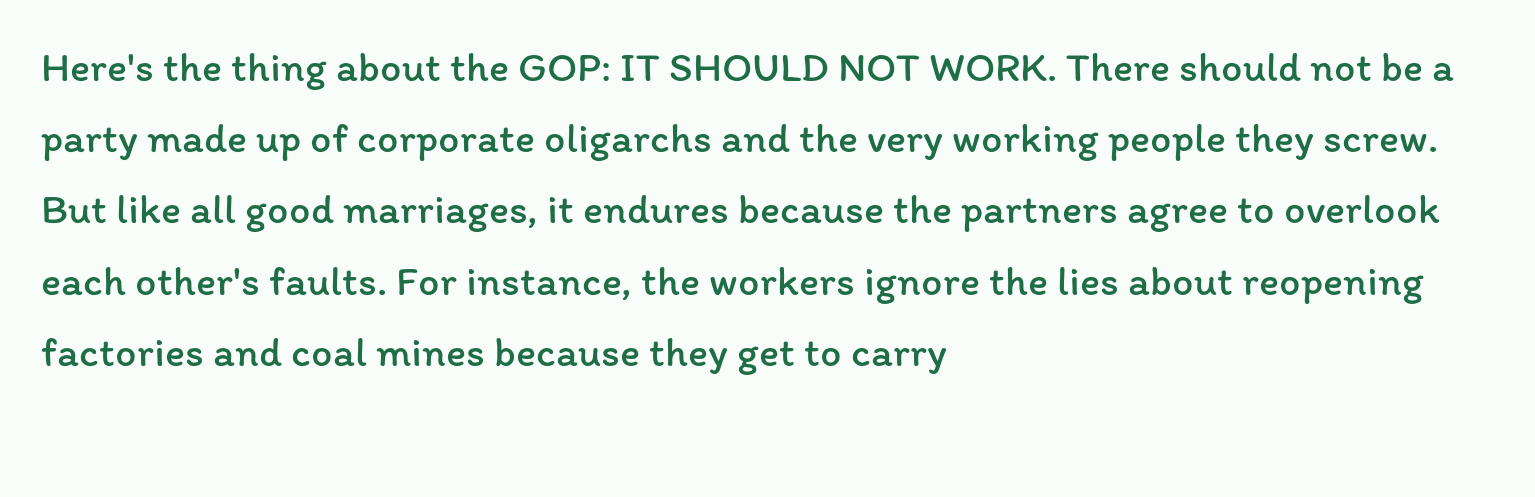Here's the thing about the GOP: IT SHOULD NOT WORK. There should not be a party made up of corporate oligarchs and the very working people they screw. But like all good marriages, it endures because the partners agree to overlook each other's faults. For instance, the workers ignore the lies about reopening factories and coal mines because they get to carry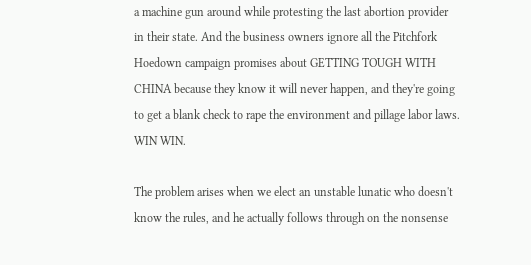a machine gun around while protesting the last abortion provider in their state. And the business owners ignore all the Pitchfork Hoedown campaign promises about GETTING TOUGH WITH CHINA because they know it will never happen, and they're going to get a blank check to rape the environment and pillage labor laws. WIN WIN.

The problem arises when we elect an unstable lunatic who doesn't know the rules, and he actually follows through on the nonsense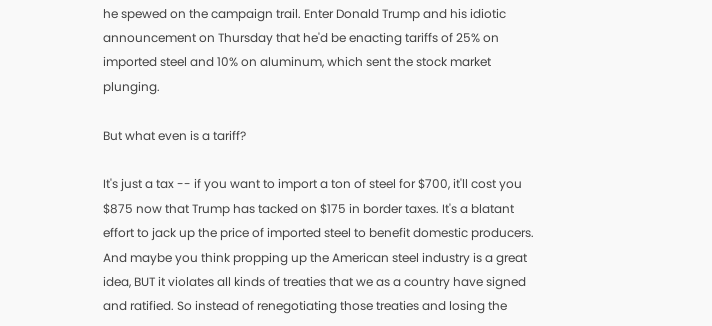he spewed on the campaign trail. Enter Donald Trump and his idiotic announcement on Thursday that he'd be enacting tariffs of 25% on imported steel and 10% on aluminum, which sent the stock market plunging.

But what even is a tariff?

It's just a tax -- if you want to import a ton of steel for $700, it'll cost you $875 now that Trump has tacked on $175 in border taxes. It's a blatant effort to jack up the price of imported steel to benefit domestic producers. And maybe you think propping up the American steel industry is a great idea, BUT it violates all kinds of treaties that we as a country have signed and ratified. So instead of renegotiating those treaties and losing the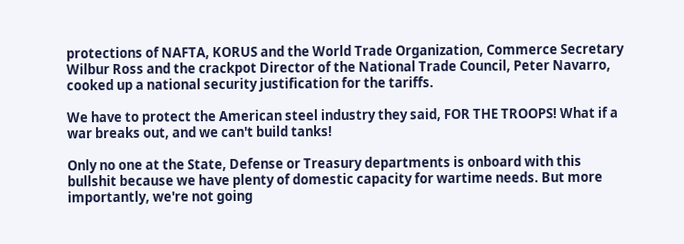protections of NAFTA, KORUS and the World Trade Organization, Commerce Secretary Wilbur Ross and the crackpot Director of the National Trade Council, Peter Navarro, cooked up a national security justification for the tariffs.

We have to protect the American steel industry they said, FOR THE TROOPS! What if a war breaks out, and we can't build tanks!

Only no one at the State, Defense or Treasury departments is onboard with this bullshit because we have plenty of domestic capacity for wartime needs. But more importantly, we're not going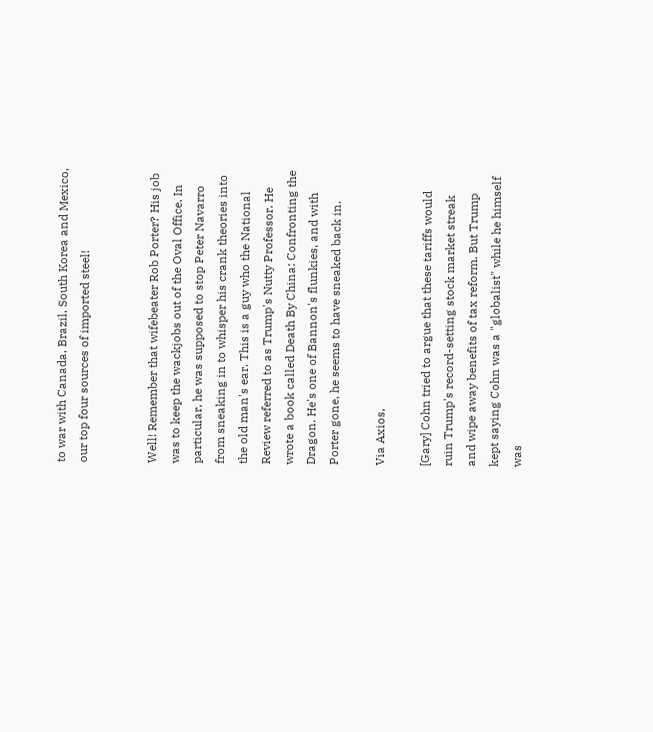to war with Canada, Brazil, South Korea and Mexico, our top four sources of imported steel!


Well! Remember that wifebeater Rob Porter? His job was to keep the wackjobs out of the Oval Office. In particular, he was supposed to stop Peter Navarro from sneaking in to whisper his crank theories into the old man's ear. This is a guy who the National Review referred to as Trump's Nutty Professor. He wrote a book called Death By China: Confronting the Dragon. He's one of Bannon's flunkies, and with Porter gone, he seems to have sneaked back in.

Via Axios,

[Gary] Cohn tried to argue that these tariffs would ruin Trump's record-setting stock market streak and wipe away benefits of tax reform. But Trump kept saying Cohn was a "globalist" while he himself was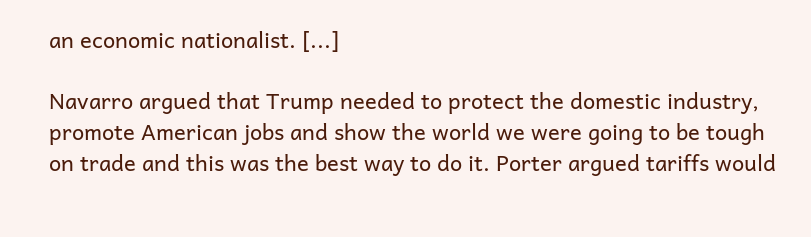an economic nationalist. [...]

Navarro argued that Trump needed to protect the domestic industry, promote American jobs and show the world we were going to be tough on trade and this was the best way to do it. Porter argued tariffs would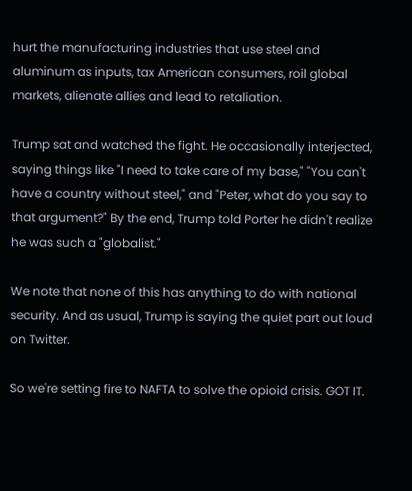hurt the manufacturing industries that use steel and aluminum as inputs, tax American consumers, roil global markets, alienate allies and lead to retaliation.

Trump sat and watched the fight. He occasionally interjected, saying things like "I need to take care of my base," "You can't have a country without steel," and "Peter, what do you say to that argument?" By the end, Trump told Porter he didn't realize he was such a "globalist."

We note that none of this has anything to do with national security. And as usual, Trump is saying the quiet part out loud on Twitter.

So we're setting fire to NAFTA to solve the opioid crisis. GOT IT.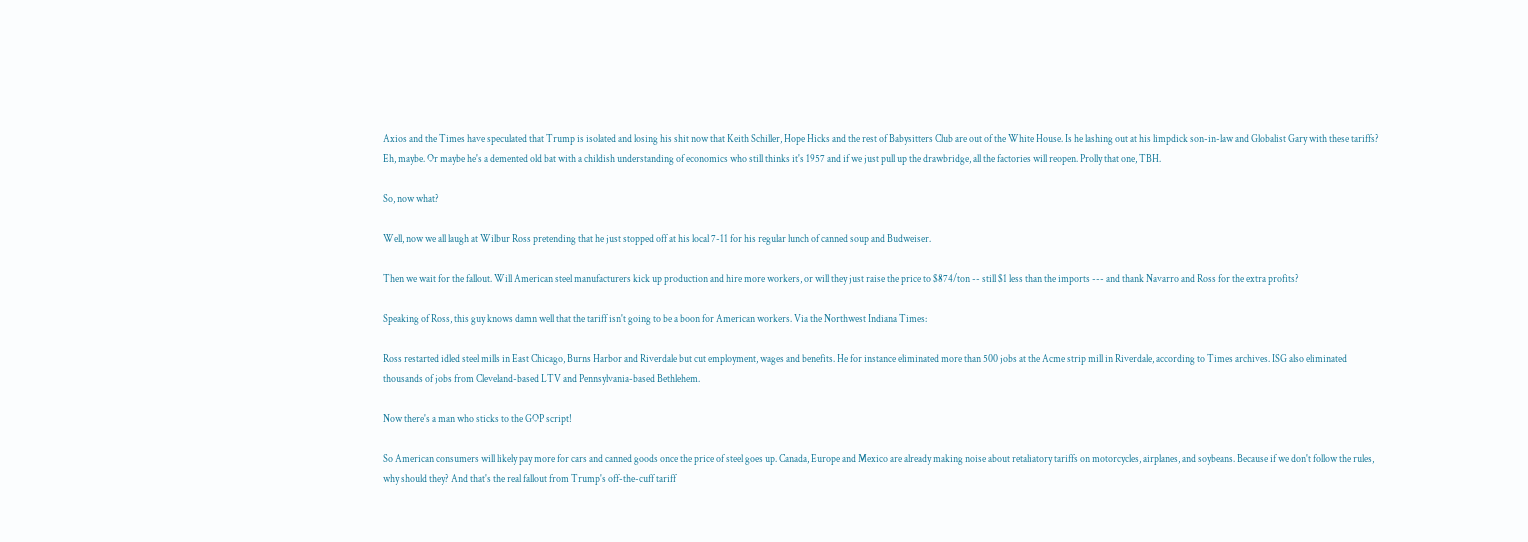Axios and the Times have speculated that Trump is isolated and losing his shit now that Keith Schiller, Hope Hicks and the rest of Babysitters Club are out of the White House. Is he lashing out at his limpdick son-in-law and Globalist Gary with these tariffs? Eh, maybe. Or maybe he's a demented old bat with a childish understanding of economics who still thinks it's 1957 and if we just pull up the drawbridge, all the factories will reopen. Prolly that one, TBH.

So, now what?

Well, now we all laugh at Wilbur Ross pretending that he just stopped off at his local 7-11 for his regular lunch of canned soup and Budweiser.

Then we wait for the fallout. Will American steel manufacturers kick up production and hire more workers, or will they just raise the price to $874/ton -- still $1 less than the imports --- and thank Navarro and Ross for the extra profits?

Speaking of Ross, this guy knows damn well that the tariff isn't going to be a boon for American workers. Via the Northwest Indiana Times:

Ross restarted idled steel mills in East Chicago, Burns Harbor and Riverdale but cut employment, wages and benefits. He for instance eliminated more than 500 jobs at the Acme strip mill in Riverdale, according to Times archives. ISG also eliminated thousands of jobs from Cleveland-based LTV and Pennsylvania-based Bethlehem.

Now there's a man who sticks to the GOP script!

So American consumers will likely pay more for cars and canned goods once the price of steel goes up. Canada, Europe and Mexico are already making noise about retaliatory tariffs on motorcycles, airplanes, and soybeans. Because if we don't follow the rules, why should they? And that's the real fallout from Trump's off-the-cuff tariff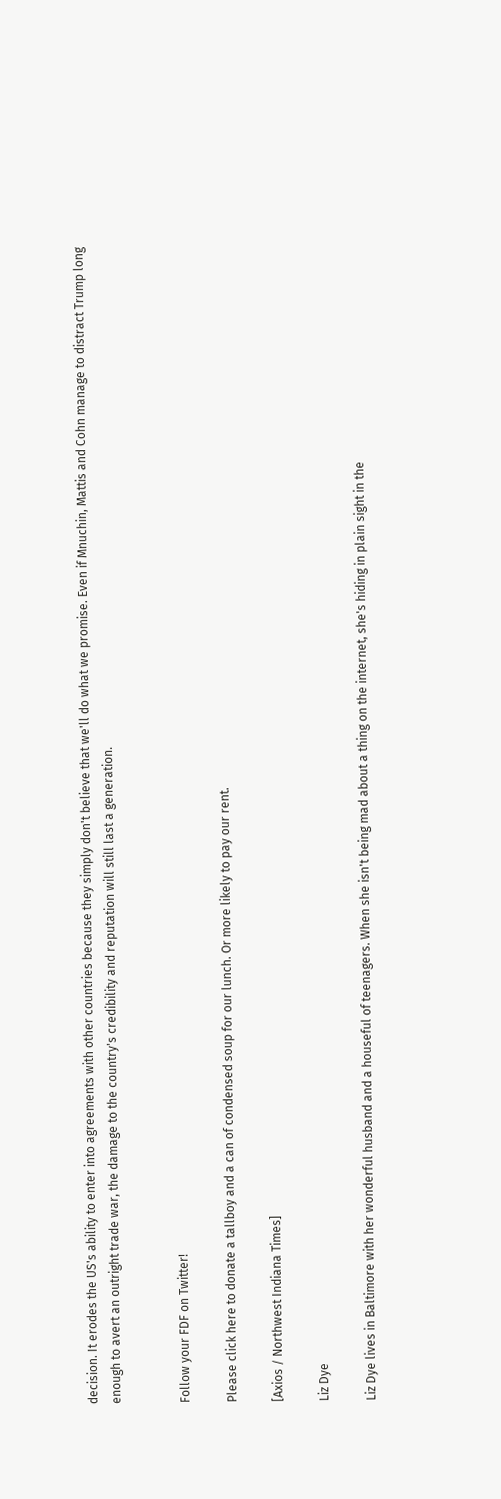decision. It erodes the US's ability to enter into agreements with other countries because they simply don't believe that we'll do what we promise. Even if Mnuchin, Mattis and Cohn manage to distract Trump long enough to avert an outright trade war, the damage to the country's credibility and reputation will still last a generation.


Follow your FDF on Twitter!

Please click here to donate a tallboy and a can of condensed soup for our lunch. Or more likely to pay our rent.

[Axios / Northwest Indiana Times]

Liz Dye

Liz Dye lives in Baltimore with her wonderful husband and a houseful of teenagers. When she isn't being mad about a thing on the internet, she's hiding in plain sight in the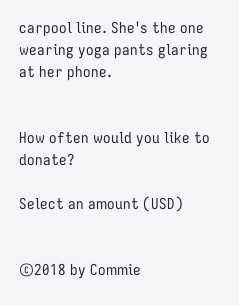carpool line. She's the one wearing yoga pants glaring at her phone.


How often would you like to donate?

Select an amount (USD)


©2018 by Commie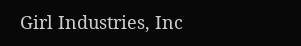Girl Industries, Inc